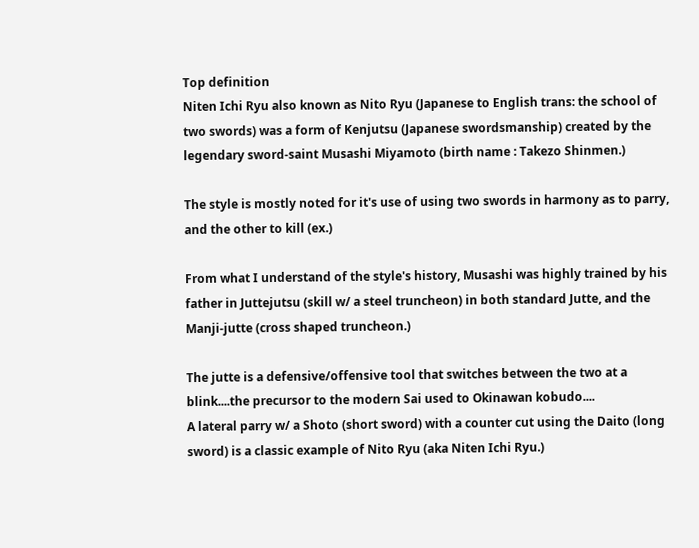Top definition
Niten Ichi Ryu also known as Nito Ryu (Japanese to English trans: the school of two swords) was a form of Kenjutsu (Japanese swordsmanship) created by the legendary sword-saint Musashi Miyamoto (birth name : Takezo Shinmen.)

The style is mostly noted for it's use of using two swords in harmony as to parry, and the other to kill (ex.)

From what I understand of the style's history, Musashi was highly trained by his father in Juttejutsu (skill w/ a steel truncheon) in both standard Jutte, and the Manji-jutte (cross shaped truncheon.)

The jutte is a defensive/offensive tool that switches between the two at a blink....the precursor to the modern Sai used to Okinawan kobudo....
A lateral parry w/ a Shoto (short sword) with a counter cut using the Daito (long sword) is a classic example of Nito Ryu (aka Niten Ichi Ryu.)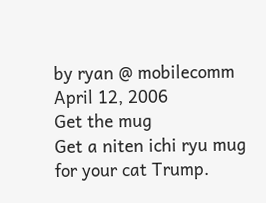by ryan @ mobilecomm April 12, 2006
Get the mug
Get a niten ichi ryu mug for your cat Trump.